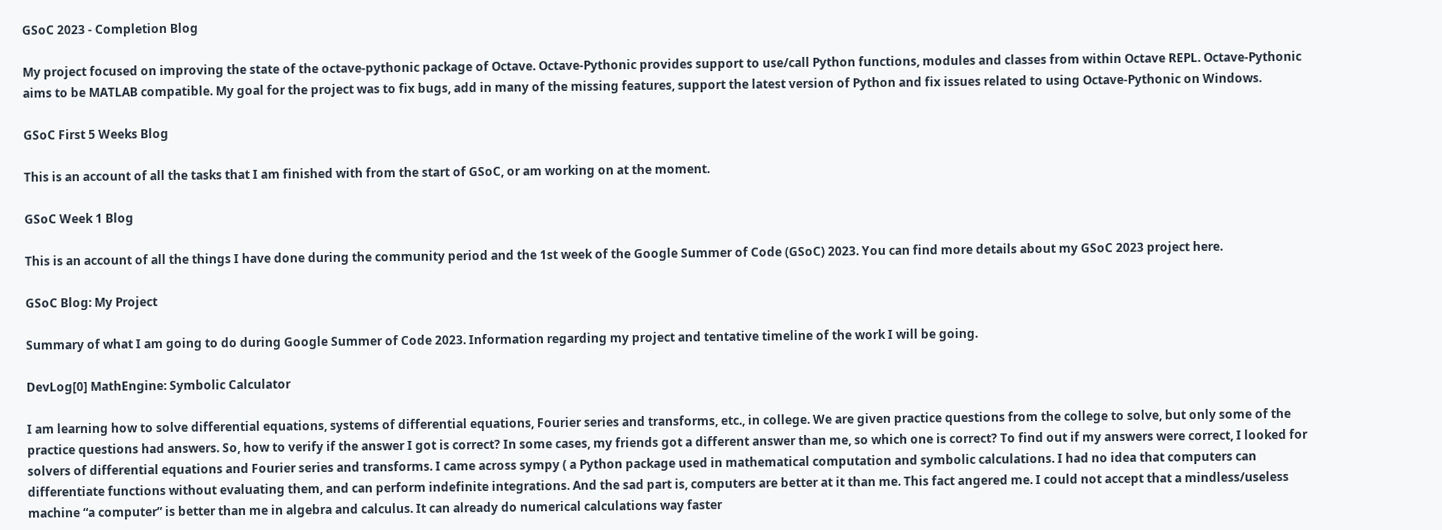GSoC 2023 - Completion Blog

My project focused on improving the state of the octave-pythonic package of Octave. Octave-Pythonic provides support to use/call Python functions, modules and classes from within Octave REPL. Octave-Pythonic aims to be MATLAB compatible. My goal for the project was to fix bugs, add in many of the missing features, support the latest version of Python and fix issues related to using Octave-Pythonic on Windows.

GSoC First 5 Weeks Blog

This is an account of all the tasks that I am finished with from the start of GSoC, or am working on at the moment.

GSoC Week 1 Blog

This is an account of all the things I have done during the community period and the 1st week of the Google Summer of Code (GSoC) 2023. You can find more details about my GSoC 2023 project here.

GSoC Blog: My Project

Summary of what I am going to do during Google Summer of Code 2023. Information regarding my project and tentative timeline of the work I will be going.

DevLog[0] MathEngine: Symbolic Calculator

I am learning how to solve differential equations, systems of differential equations, Fourier series and transforms, etc., in college. We are given practice questions from the college to solve, but only some of the practice questions had answers. So, how to verify if the answer I got is correct? In some cases, my friends got a different answer than me, so which one is correct? To find out if my answers were correct, I looked for solvers of differential equations and Fourier series and transforms. I came across sympy ( a Python package used in mathematical computation and symbolic calculations. I had no idea that computers can differentiate functions without evaluating them, and can perform indefinite integrations. And the sad part is, computers are better at it than me. This fact angered me. I could not accept that a mindless/useless machine “a computer” is better than me in algebra and calculus. It can already do numerical calculations way faster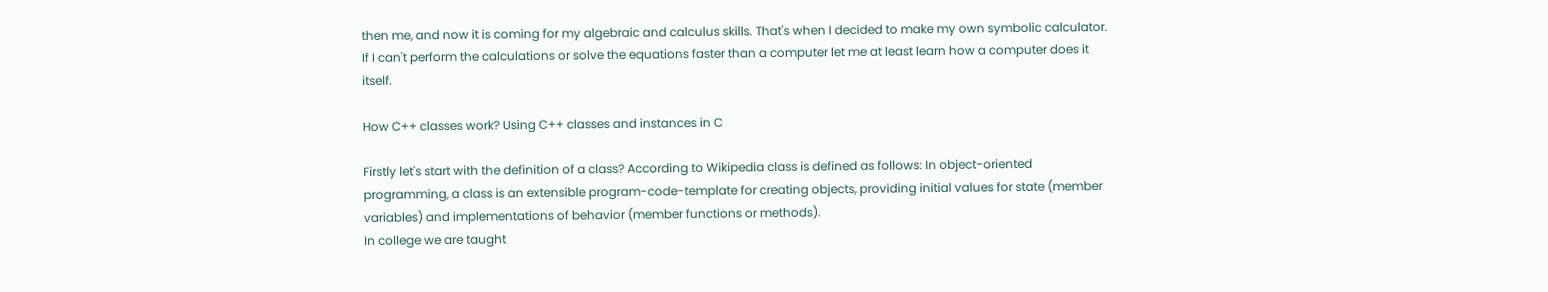then me, and now it is coming for my algebraic and calculus skills. That's when I decided to make my own symbolic calculator. If I can't perform the calculations or solve the equations faster than a computer let me at least learn how a computer does it itself.

How C++ classes work? Using C++ classes and instances in C

Firstly let's start with the definition of a class? According to Wikipedia class is defined as follows: In object-oriented programming, a class is an extensible program-code-template for creating objects, providing initial values for state (member variables) and implementations of behavior (member functions or methods).
In college we are taught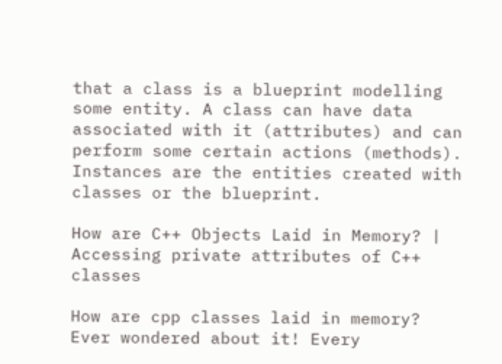that a class is a blueprint modelling some entity. A class can have data associated with it (attributes) and can perform some certain actions (methods). Instances are the entities created with classes or the blueprint.

How are C++ Objects Laid in Memory? | Accessing private attributes of C++ classes

How are cpp classes laid in memory?
Ever wondered about it! Every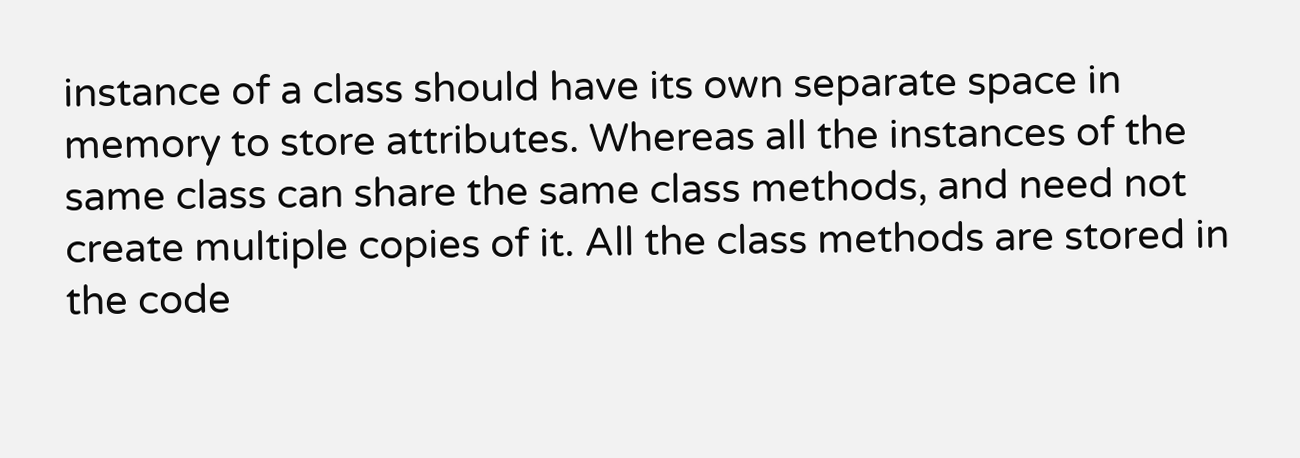instance of a class should have its own separate space in memory to store attributes. Whereas all the instances of the same class can share the same class methods, and need not create multiple copies of it. All the class methods are stored in the code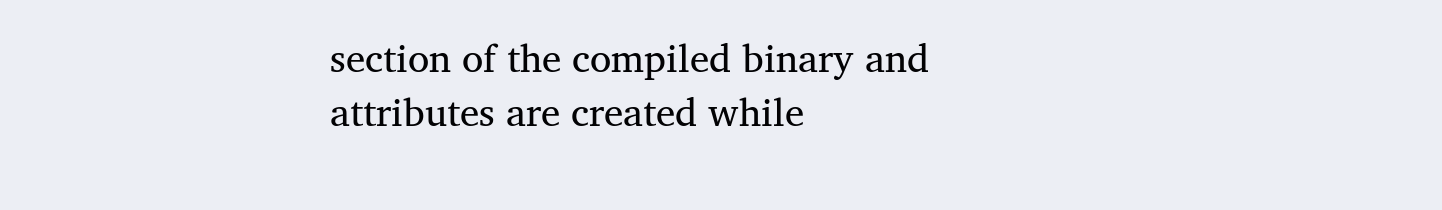section of the compiled binary and attributes are created while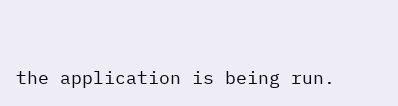the application is being run.